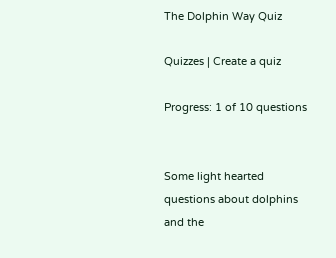The Dolphin Way Quiz

Quizzes | Create a quiz

Progress: 1 of 10 questions


Some light hearted questions about dolphins and the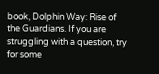book, Dolphin Way: Rise of the Guardians. If you are struggling with a question, try for some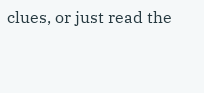clues, or just read the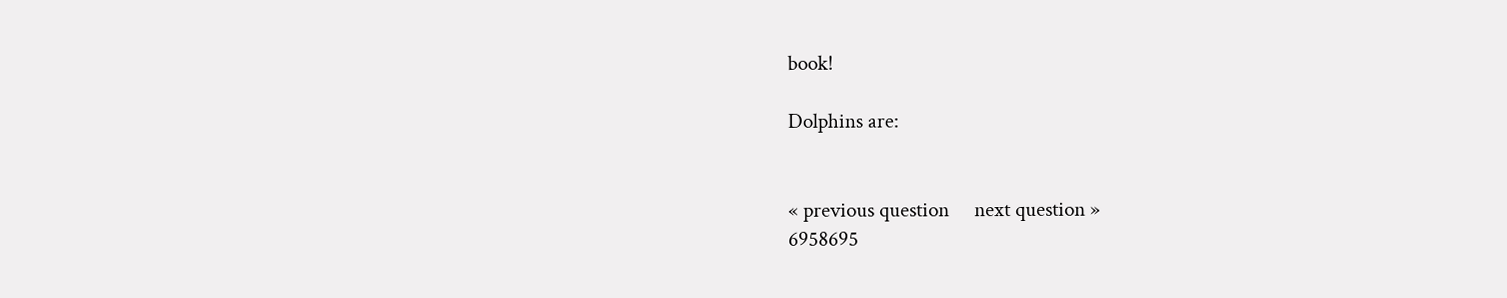book!

Dolphins are:


« previous question     next question »
6958695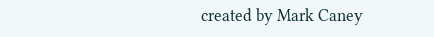created by Mark Caney